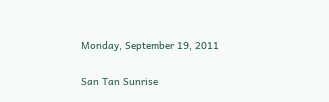Monday, September 19, 2011

San Tan Sunrise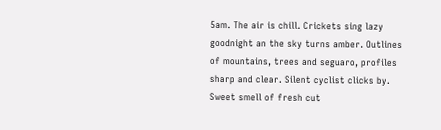5am. The air is chill. Crickets sing lazy goodnight an the sky turns amber. Outlines of mountains, trees and seguaro, profiles sharp and clear. Silent cyclist clicks by. Sweet smell of fresh cut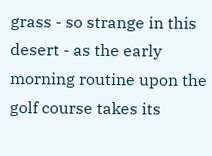grass - so strange in this desert - as the early morning routine upon the golf course takes its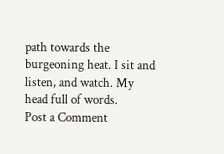path towards the burgeoning heat. I sit and listen, and watch. My head full of words.
Post a Comment